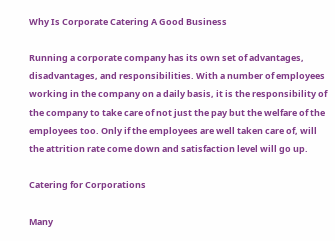Why Is Corporate Catering A Good Business

Running a corporate company has its own set of advantages, disadvantages, and responsibilities. With a number of employees working in the company on a daily basis, it is the responsibility of the company to take care of not just the pay but the welfare of the employees too. Only if the employees are well taken care of, will the attrition rate come down and satisfaction level will go up.

Catering for Corporations

Many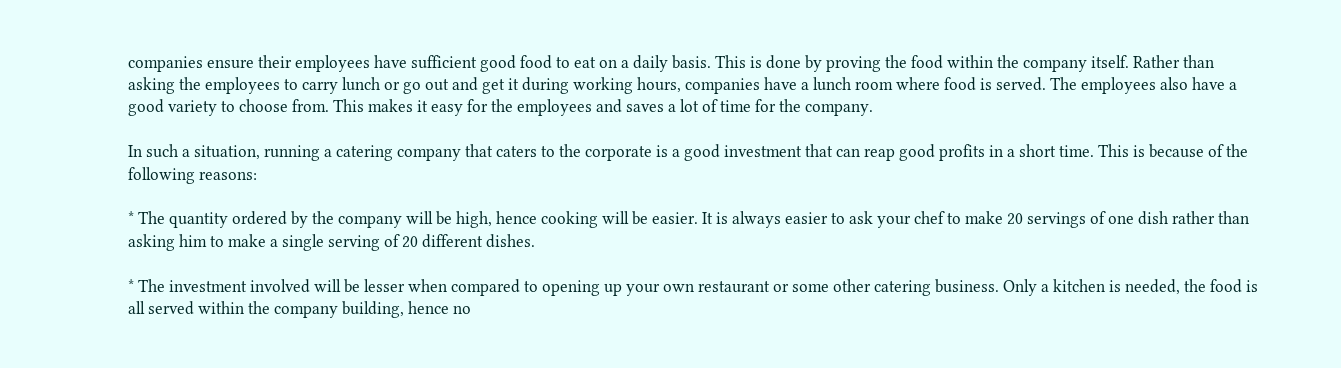companies ensure their employees have sufficient good food to eat on a daily basis. This is done by proving the food within the company itself. Rather than asking the employees to carry lunch or go out and get it during working hours, companies have a lunch room where food is served. The employees also have a good variety to choose from. This makes it easy for the employees and saves a lot of time for the company.

In such a situation, running a catering company that caters to the corporate is a good investment that can reap good profits in a short time. This is because of the following reasons:

* The quantity ordered by the company will be high, hence cooking will be easier. It is always easier to ask your chef to make 20 servings of one dish rather than asking him to make a single serving of 20 different dishes.

* The investment involved will be lesser when compared to opening up your own restaurant or some other catering business. Only a kitchen is needed, the food is all served within the company building, hence no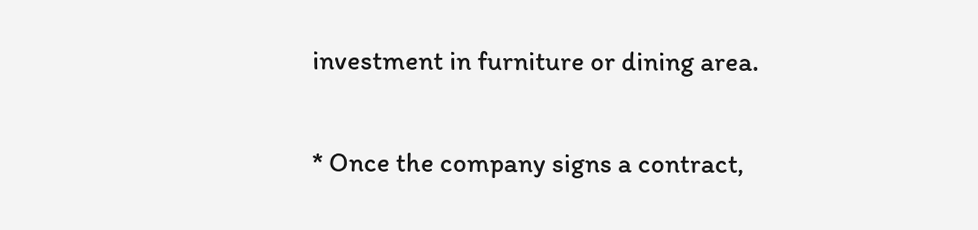investment in furniture or dining area.

* Once the company signs a contract,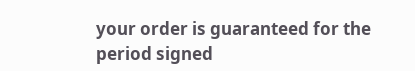your order is guaranteed for the period signed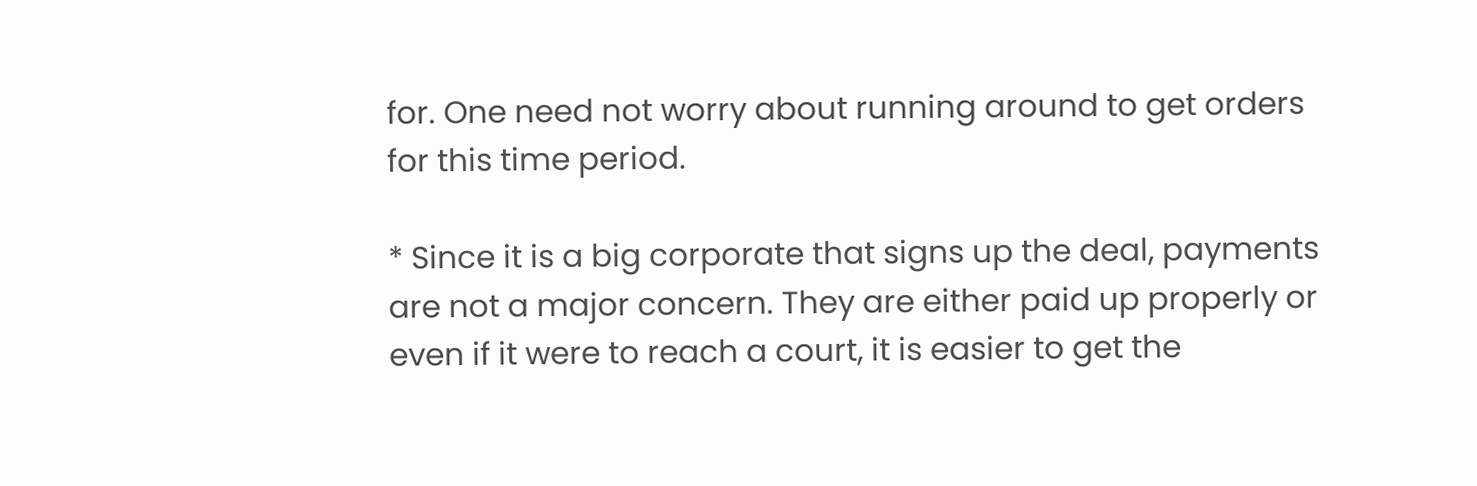for. One need not worry about running around to get orders for this time period.

* Since it is a big corporate that signs up the deal, payments are not a major concern. They are either paid up properly or even if it were to reach a court, it is easier to get the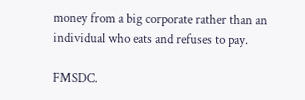money from a big corporate rather than an individual who eats and refuses to pay.

FMSDC.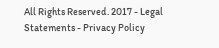All Rights Reserved. 2017 - Legal Statements - Privacy Policy